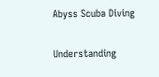Abyss Scuba Diving

Understanding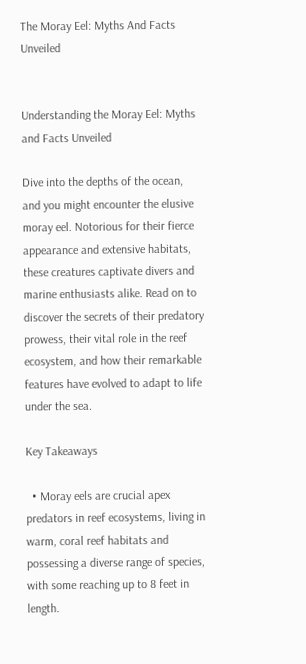The Moray Eel: Myths And Facts Unveiled


Understanding the Moray Eel: Myths and Facts Unveiled

Dive into the depths of the ocean, and you might encounter the elusive moray eel. Notorious for their fierce appearance and extensive habitats, these creatures captivate divers and marine enthusiasts alike. Read on to discover the secrets of their predatory prowess, their vital role in the reef ecosystem, and how their remarkable features have evolved to adapt to life under the sea.

Key Takeaways

  • Moray eels are crucial apex predators in reef ecosystems, living in warm, coral reef habitats and possessing a diverse range of species, with some reaching up to 8 feet in length.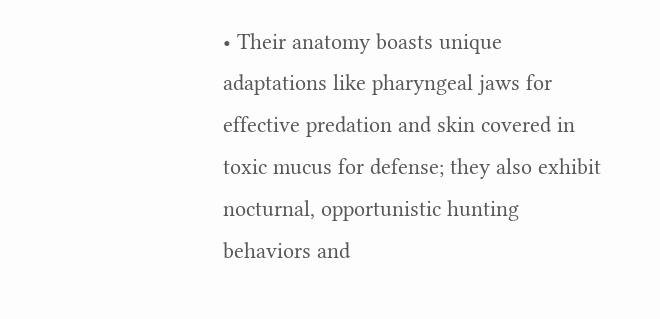• Their anatomy boasts unique adaptations like pharyngeal jaws for effective predation and skin covered in toxic mucus for defense; they also exhibit nocturnal, opportunistic hunting behaviors and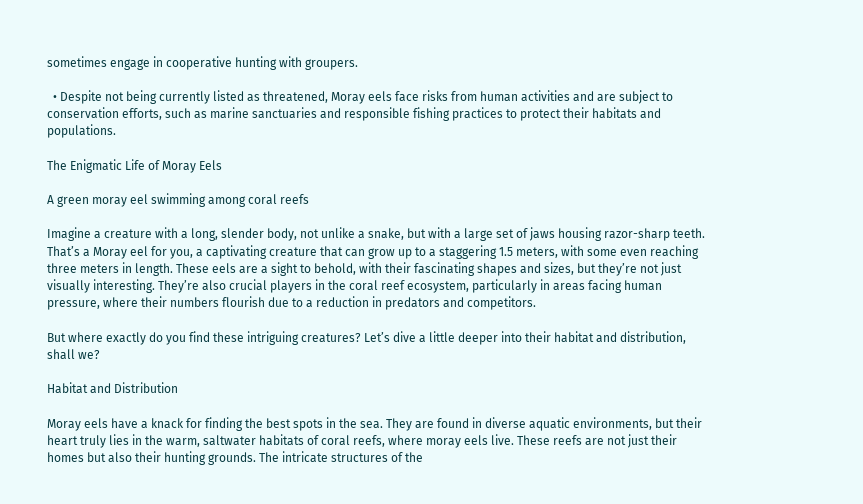sometimes engage in cooperative hunting with groupers.

  • Despite not being currently listed as threatened, Moray eels face risks from human activities and are subject to conservation efforts, such as marine sanctuaries and responsible fishing practices to protect their habitats and populations.

The Enigmatic Life of Moray Eels

A green moray eel swimming among coral reefs

Imagine a creature with a long, slender body, not unlike a snake, but with a large set of jaws housing razor-sharp teeth. That’s a Moray eel for you, a captivating creature that can grow up to a staggering 1.5 meters, with some even reaching three meters in length. These eels are a sight to behold, with their fascinating shapes and sizes, but they’re not just visually interesting. They’re also crucial players in the coral reef ecosystem, particularly in areas facing human pressure, where their numbers flourish due to a reduction in predators and competitors.

But where exactly do you find these intriguing creatures? Let’s dive a little deeper into their habitat and distribution, shall we?

Habitat and Distribution

Moray eels have a knack for finding the best spots in the sea. They are found in diverse aquatic environments, but their heart truly lies in the warm, saltwater habitats of coral reefs, where moray eels live. These reefs are not just their homes but also their hunting grounds. The intricate structures of the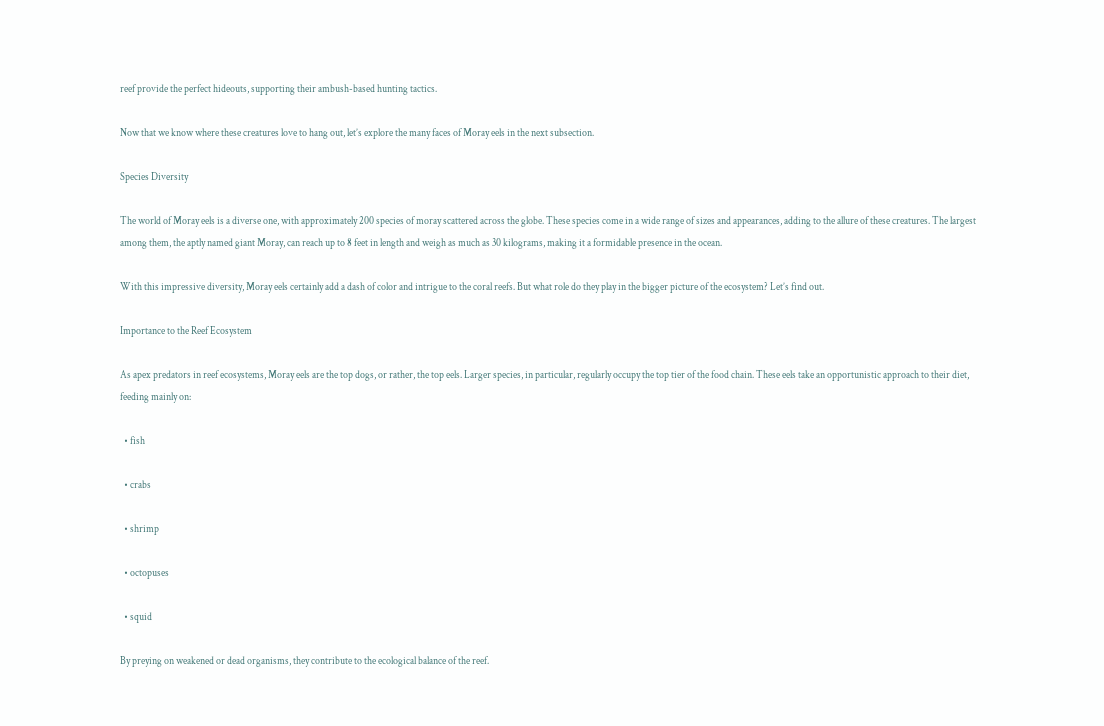reef provide the perfect hideouts, supporting their ambush-based hunting tactics.

Now that we know where these creatures love to hang out, let’s explore the many faces of Moray eels in the next subsection.

Species Diversity

The world of Moray eels is a diverse one, with approximately 200 species of moray scattered across the globe. These species come in a wide range of sizes and appearances, adding to the allure of these creatures. The largest among them, the aptly named giant Moray, can reach up to 8 feet in length and weigh as much as 30 kilograms, making it a formidable presence in the ocean.

With this impressive diversity, Moray eels certainly add a dash of color and intrigue to the coral reefs. But what role do they play in the bigger picture of the ecosystem? Let’s find out.

Importance to the Reef Ecosystem

As apex predators in reef ecosystems, Moray eels are the top dogs, or rather, the top eels. Larger species, in particular, regularly occupy the top tier of the food chain. These eels take an opportunistic approach to their diet, feeding mainly on:

  • fish

  • crabs

  • shrimp

  • octopuses

  • squid

By preying on weakened or dead organisms, they contribute to the ecological balance of the reef.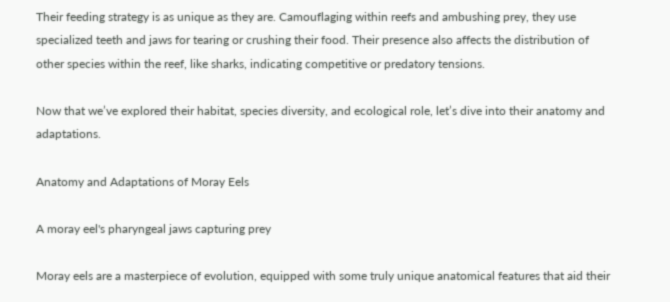Their feeding strategy is as unique as they are. Camouflaging within reefs and ambushing prey, they use specialized teeth and jaws for tearing or crushing their food. Their presence also affects the distribution of other species within the reef, like sharks, indicating competitive or predatory tensions.

Now that we’ve explored their habitat, species diversity, and ecological role, let’s dive into their anatomy and adaptations.

Anatomy and Adaptations of Moray Eels

A moray eel's pharyngeal jaws capturing prey

Moray eels are a masterpiece of evolution, equipped with some truly unique anatomical features that aid their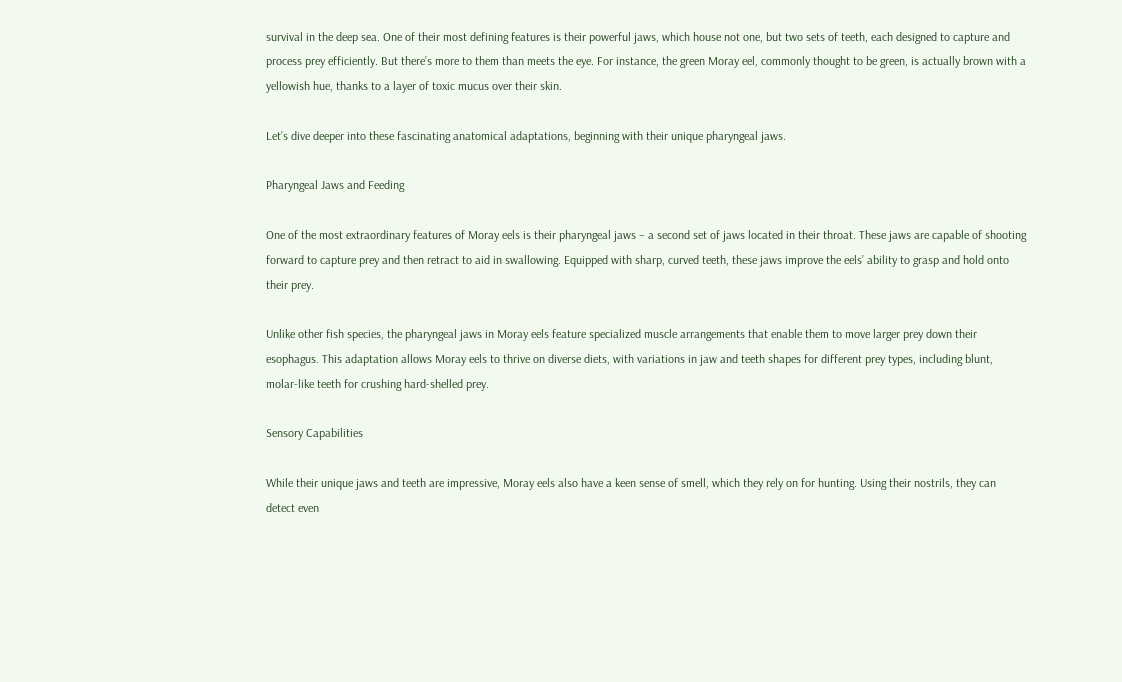survival in the deep sea. One of their most defining features is their powerful jaws, which house not one, but two sets of teeth, each designed to capture and process prey efficiently. But there’s more to them than meets the eye. For instance, the green Moray eel, commonly thought to be green, is actually brown with a yellowish hue, thanks to a layer of toxic mucus over their skin.

Let’s dive deeper into these fascinating anatomical adaptations, beginning with their unique pharyngeal jaws.

Pharyngeal Jaws and Feeding

One of the most extraordinary features of Moray eels is their pharyngeal jaws – a second set of jaws located in their throat. These jaws are capable of shooting forward to capture prey and then retract to aid in swallowing. Equipped with sharp, curved teeth, these jaws improve the eels’ ability to grasp and hold onto their prey.

Unlike other fish species, the pharyngeal jaws in Moray eels feature specialized muscle arrangements that enable them to move larger prey down their esophagus. This adaptation allows Moray eels to thrive on diverse diets, with variations in jaw and teeth shapes for different prey types, including blunt, molar-like teeth for crushing hard-shelled prey.

Sensory Capabilities

While their unique jaws and teeth are impressive, Moray eels also have a keen sense of smell, which they rely on for hunting. Using their nostrils, they can detect even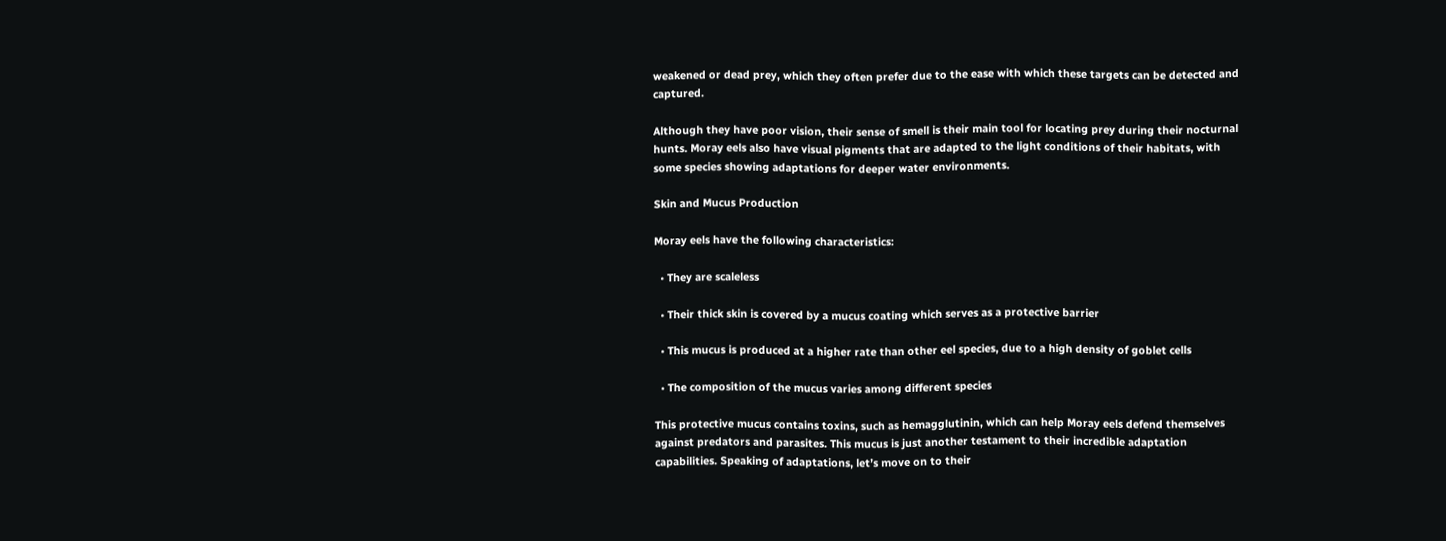weakened or dead prey, which they often prefer due to the ease with which these targets can be detected and captured.

Although they have poor vision, their sense of smell is their main tool for locating prey during their nocturnal hunts. Moray eels also have visual pigments that are adapted to the light conditions of their habitats, with some species showing adaptations for deeper water environments.

Skin and Mucus Production

Moray eels have the following characteristics:

  • They are scaleless

  • Their thick skin is covered by a mucus coating which serves as a protective barrier

  • This mucus is produced at a higher rate than other eel species, due to a high density of goblet cells

  • The composition of the mucus varies among different species

This protective mucus contains toxins, such as hemagglutinin, which can help Moray eels defend themselves against predators and parasites. This mucus is just another testament to their incredible adaptation capabilities. Speaking of adaptations, let’s move on to their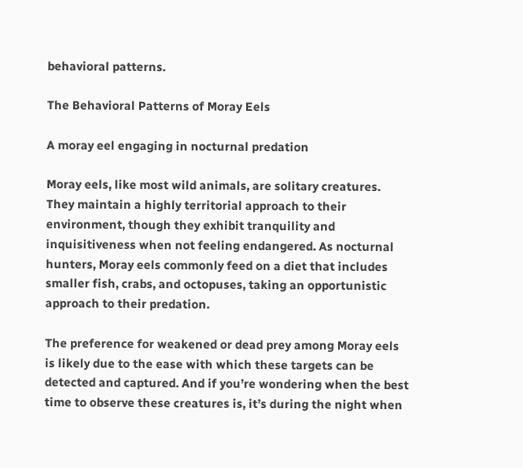behavioral patterns.

The Behavioral Patterns of Moray Eels

A moray eel engaging in nocturnal predation

Moray eels, like most wild animals, are solitary creatures. They maintain a highly territorial approach to their environment, though they exhibit tranquility and inquisitiveness when not feeling endangered. As nocturnal hunters, Moray eels commonly feed on a diet that includes smaller fish, crabs, and octopuses, taking an opportunistic approach to their predation.

The preference for weakened or dead prey among Moray eels is likely due to the ease with which these targets can be detected and captured. And if you’re wondering when the best time to observe these creatures is, it’s during the night when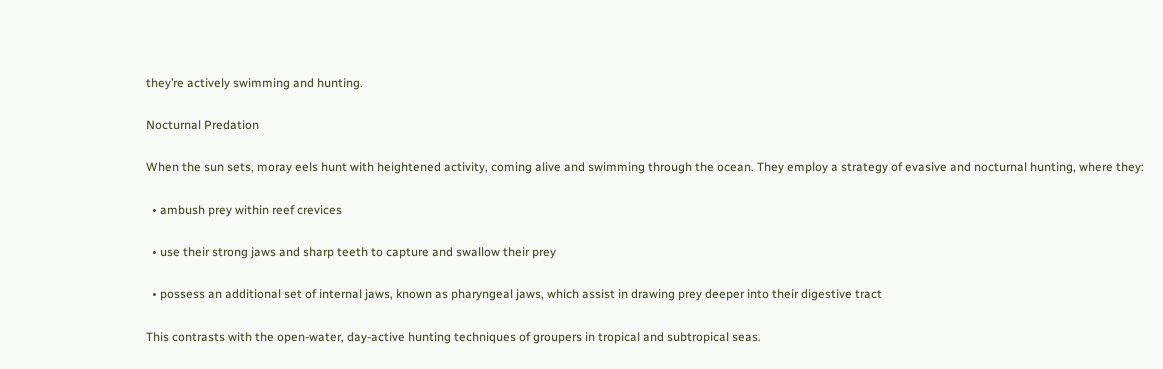they’re actively swimming and hunting.

Nocturnal Predation

When the sun sets, moray eels hunt with heightened activity, coming alive and swimming through the ocean. They employ a strategy of evasive and nocturnal hunting, where they:

  • ambush prey within reef crevices

  • use their strong jaws and sharp teeth to capture and swallow their prey

  • possess an additional set of internal jaws, known as pharyngeal jaws, which assist in drawing prey deeper into their digestive tract

This contrasts with the open-water, day-active hunting techniques of groupers in tropical and subtropical seas.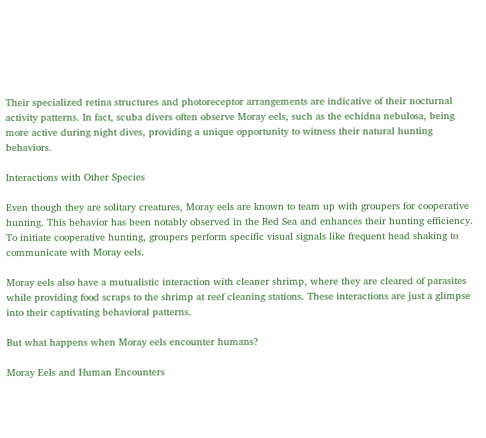Their specialized retina structures and photoreceptor arrangements are indicative of their nocturnal activity patterns. In fact, scuba divers often observe Moray eels, such as the echidna nebulosa, being more active during night dives, providing a unique opportunity to witness their natural hunting behaviors.

Interactions with Other Species

Even though they are solitary creatures, Moray eels are known to team up with groupers for cooperative hunting. This behavior has been notably observed in the Red Sea and enhances their hunting efficiency. To initiate cooperative hunting, groupers perform specific visual signals like frequent head shaking to communicate with Moray eels.

Moray eels also have a mutualistic interaction with cleaner shrimp, where they are cleared of parasites while providing food scraps to the shrimp at reef cleaning stations. These interactions are just a glimpse into their captivating behavioral patterns.

But what happens when Moray eels encounter humans?

Moray Eels and Human Encounters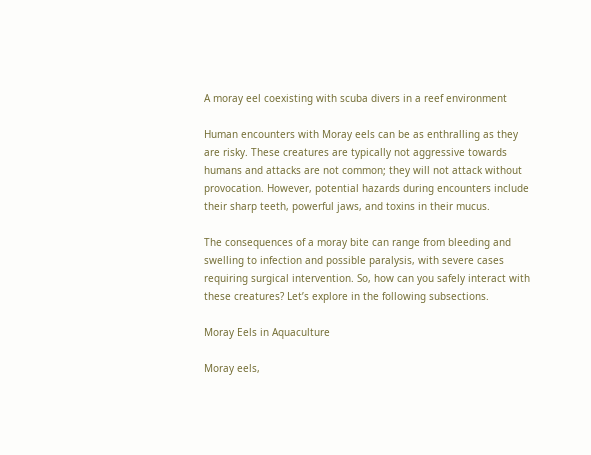A moray eel coexisting with scuba divers in a reef environment

Human encounters with Moray eels can be as enthralling as they are risky. These creatures are typically not aggressive towards humans and attacks are not common; they will not attack without provocation. However, potential hazards during encounters include their sharp teeth, powerful jaws, and toxins in their mucus.

The consequences of a moray bite can range from bleeding and swelling to infection and possible paralysis, with severe cases requiring surgical intervention. So, how can you safely interact with these creatures? Let’s explore in the following subsections.

Moray Eels in Aquaculture

Moray eels,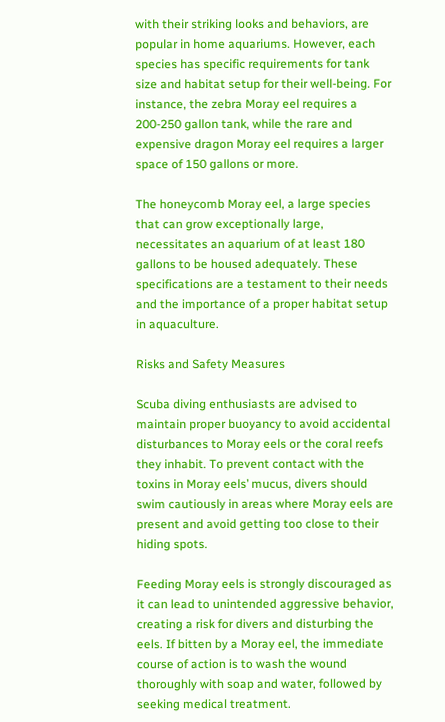with their striking looks and behaviors, are popular in home aquariums. However, each species has specific requirements for tank size and habitat setup for their well-being. For instance, the zebra Moray eel requires a 200-250 gallon tank, while the rare and expensive dragon Moray eel requires a larger space of 150 gallons or more.

The honeycomb Moray eel, a large species that can grow exceptionally large, necessitates an aquarium of at least 180 gallons to be housed adequately. These specifications are a testament to their needs and the importance of a proper habitat setup in aquaculture.

Risks and Safety Measures

Scuba diving enthusiasts are advised to maintain proper buoyancy to avoid accidental disturbances to Moray eels or the coral reefs they inhabit. To prevent contact with the toxins in Moray eels’ mucus, divers should swim cautiously in areas where Moray eels are present and avoid getting too close to their hiding spots.

Feeding Moray eels is strongly discouraged as it can lead to unintended aggressive behavior, creating a risk for divers and disturbing the eels. If bitten by a Moray eel, the immediate course of action is to wash the wound thoroughly with soap and water, followed by seeking medical treatment.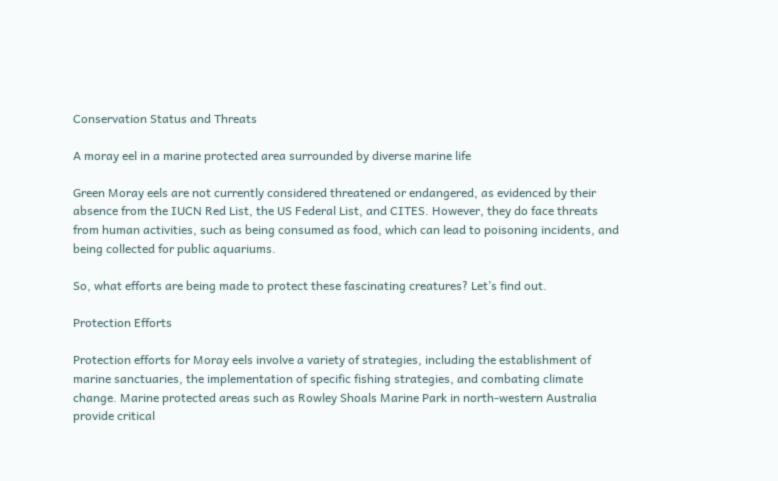Conservation Status and Threats

A moray eel in a marine protected area surrounded by diverse marine life

Green Moray eels are not currently considered threatened or endangered, as evidenced by their absence from the IUCN Red List, the US Federal List, and CITES. However, they do face threats from human activities, such as being consumed as food, which can lead to poisoning incidents, and being collected for public aquariums.

So, what efforts are being made to protect these fascinating creatures? Let’s find out.

Protection Efforts

Protection efforts for Moray eels involve a variety of strategies, including the establishment of marine sanctuaries, the implementation of specific fishing strategies, and combating climate change. Marine protected areas such as Rowley Shoals Marine Park in north-western Australia provide critical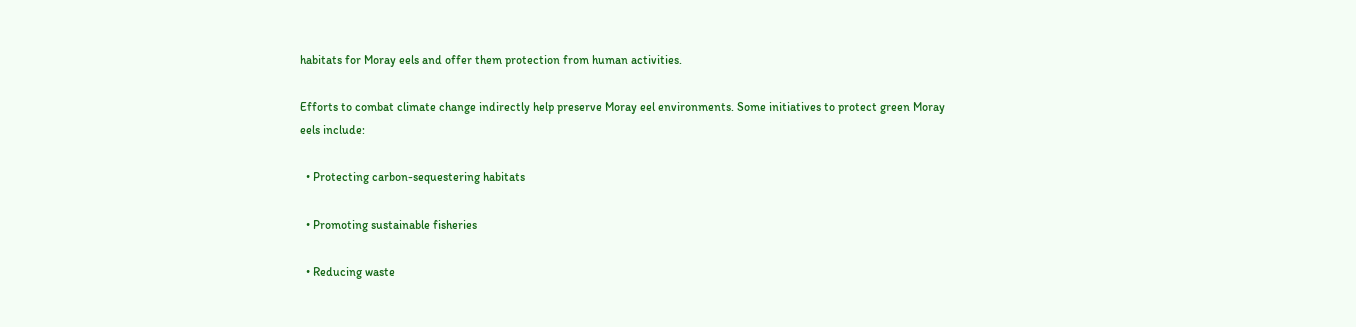habitats for Moray eels and offer them protection from human activities.

Efforts to combat climate change indirectly help preserve Moray eel environments. Some initiatives to protect green Moray eels include:

  • Protecting carbon-sequestering habitats

  • Promoting sustainable fisheries

  • Reducing waste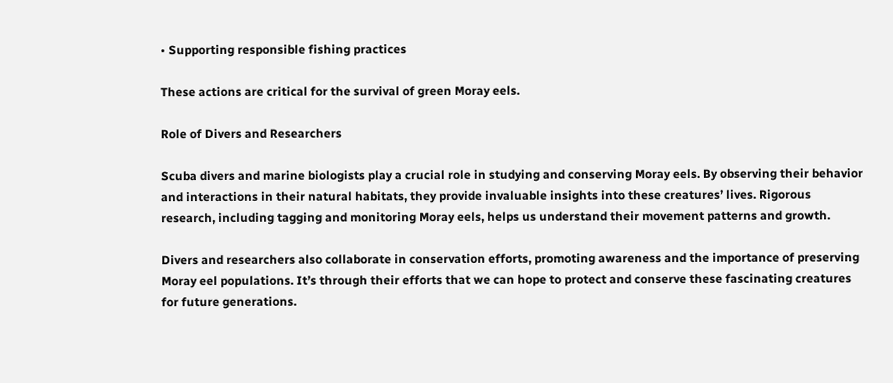• Supporting responsible fishing practices

These actions are critical for the survival of green Moray eels.

Role of Divers and Researchers

Scuba divers and marine biologists play a crucial role in studying and conserving Moray eels. By observing their behavior and interactions in their natural habitats, they provide invaluable insights into these creatures’ lives. Rigorous research, including tagging and monitoring Moray eels, helps us understand their movement patterns and growth.

Divers and researchers also collaborate in conservation efforts, promoting awareness and the importance of preserving Moray eel populations. It’s through their efforts that we can hope to protect and conserve these fascinating creatures for future generations.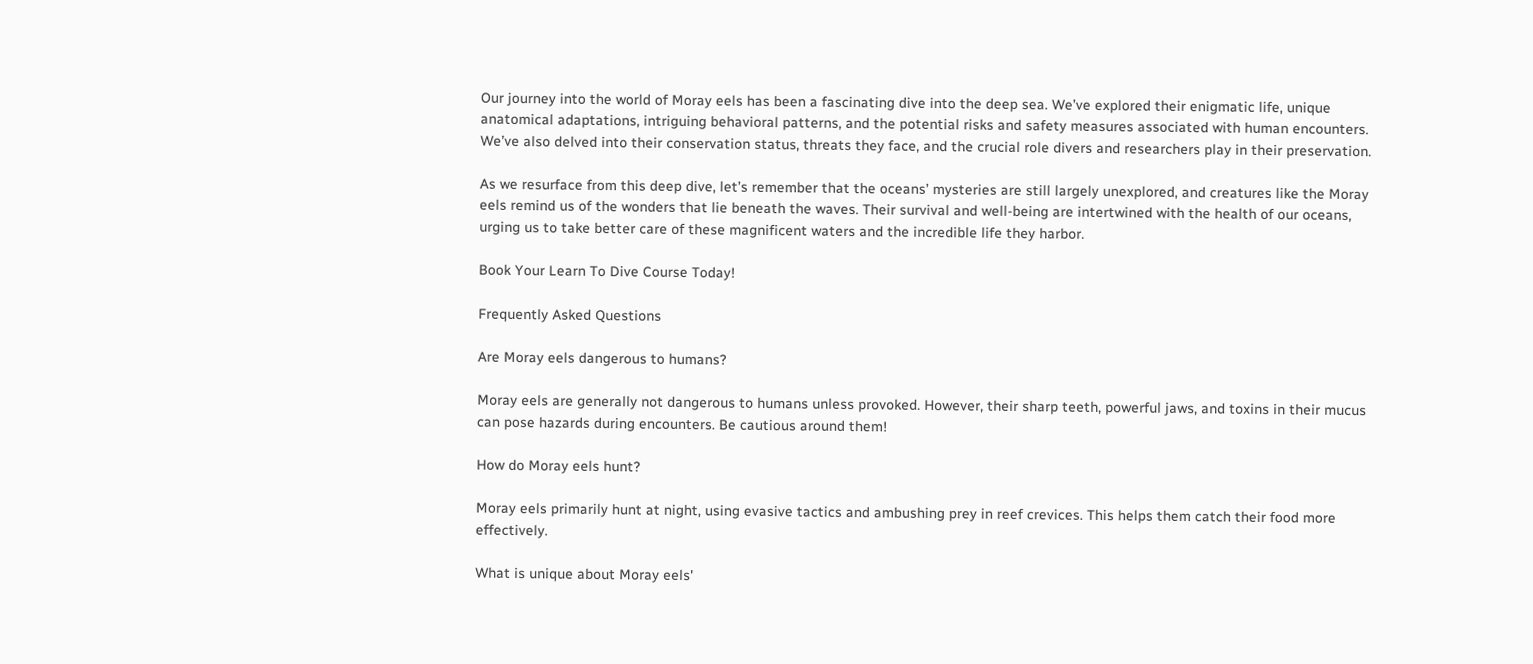Our journey into the world of Moray eels has been a fascinating dive into the deep sea. We’ve explored their enigmatic life, unique anatomical adaptations, intriguing behavioral patterns, and the potential risks and safety measures associated with human encounters. We’ve also delved into their conservation status, threats they face, and the crucial role divers and researchers play in their preservation.

As we resurface from this deep dive, let’s remember that the oceans’ mysteries are still largely unexplored, and creatures like the Moray eels remind us of the wonders that lie beneath the waves. Their survival and well-being are intertwined with the health of our oceans, urging us to take better care of these magnificent waters and the incredible life they harbor.

Book Your Learn To Dive Course Today!

Frequently Asked Questions

Are Moray eels dangerous to humans?

Moray eels are generally not dangerous to humans unless provoked. However, their sharp teeth, powerful jaws, and toxins in their mucus can pose hazards during encounters. Be cautious around them!

How do Moray eels hunt?

Moray eels primarily hunt at night, using evasive tactics and ambushing prey in reef crevices. This helps them catch their food more effectively.

What is unique about Moray eels'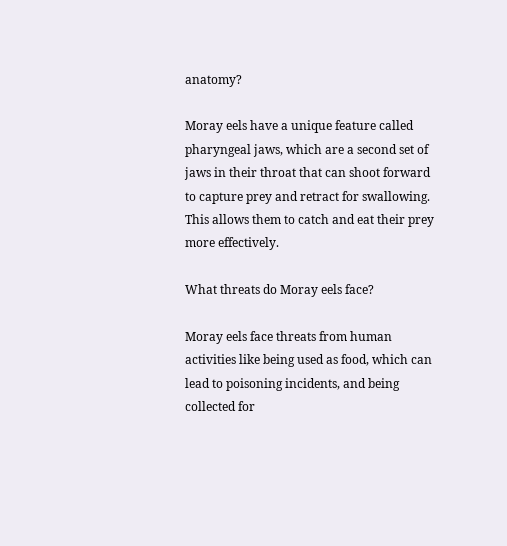anatomy?

Moray eels have a unique feature called pharyngeal jaws, which are a second set of jaws in their throat that can shoot forward to capture prey and retract for swallowing. This allows them to catch and eat their prey more effectively.

What threats do Moray eels face?

Moray eels face threats from human activities like being used as food, which can lead to poisoning incidents, and being collected for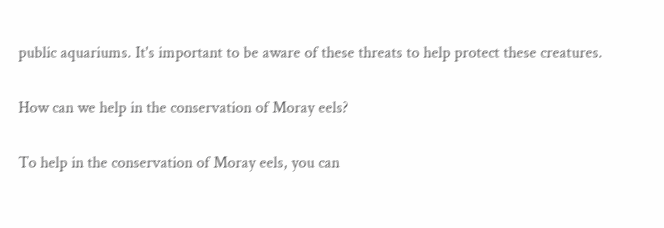public aquariums. It's important to be aware of these threats to help protect these creatures.

How can we help in the conservation of Moray eels?

To help in the conservation of Moray eels, you can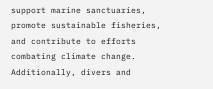support marine sanctuaries, promote sustainable fisheries, and contribute to efforts combating climate change. Additionally, divers and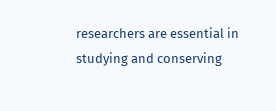researchers are essential in studying and conserving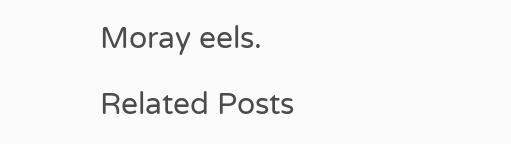Moray eels.

Related Posts